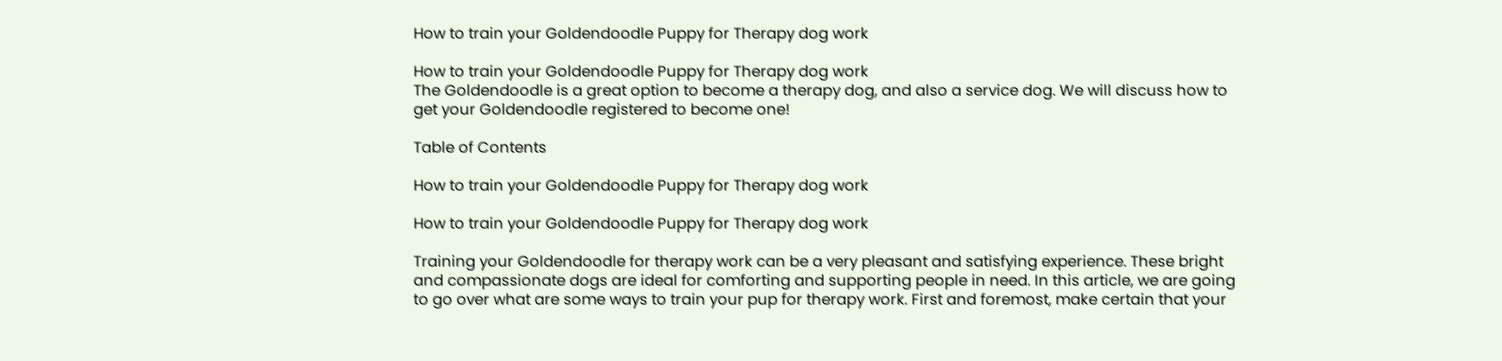How to train your Goldendoodle Puppy for Therapy dog work

How to train your Goldendoodle Puppy for Therapy dog work
The Goldendoodle is a great option to become a therapy dog, and also a service dog. We will discuss how to get your Goldendoodle registered to become one!

Table of Contents

How to train your Goldendoodle Puppy for Therapy dog work

How to train your Goldendoodle Puppy for Therapy dog work

Training your Goldendoodle for therapy work can be a very pleasant and satisfying experience. These bright and compassionate dogs are ideal for comforting and supporting people in need. In this article, we are going to go over what are some ways to train your pup for therapy work. First and foremost, make certain that your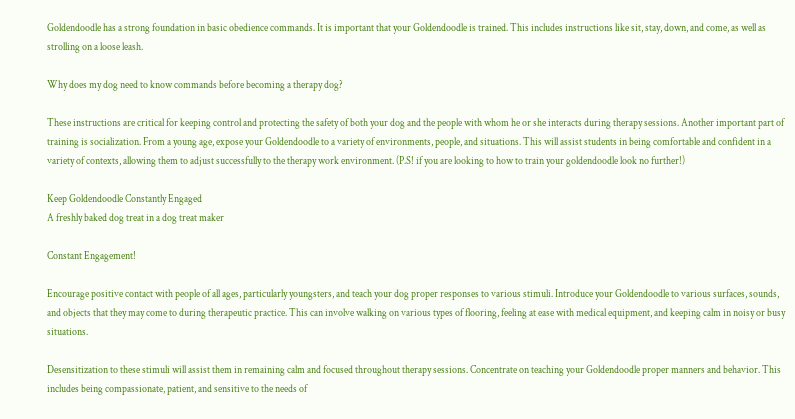Goldendoodle has a strong foundation in basic obedience commands. It is important that your Goldendoodle is trained. This includes instructions like sit, stay, down, and come, as well as strolling on a loose leash.

Why does my dog need to know commands before becoming a therapy dog?

These instructions are critical for keeping control and protecting the safety of both your dog and the people with whom he or she interacts during therapy sessions. Another important part of training is socialization. From a young age, expose your Goldendoodle to a variety of environments, people, and situations. This will assist students in being comfortable and confident in a variety of contexts, allowing them to adjust successfully to the therapy work environment. (P.S! if you are looking to how to train your goldendoodle look no further!)

Keep Goldendoodle Constantly Engaged
A freshly baked dog treat in a dog treat maker

Constant Engagement!

Encourage positive contact with people of all ages, particularly youngsters, and teach your dog proper responses to various stimuli. Introduce your Goldendoodle to various surfaces, sounds, and objects that they may come to during therapeutic practice. This can involve walking on various types of flooring, feeling at ease with medical equipment, and keeping calm in noisy or busy situations.

Desensitization to these stimuli will assist them in remaining calm and focused throughout therapy sessions. Concentrate on teaching your Goldendoodle proper manners and behavior. This includes being compassionate, patient, and sensitive to the needs of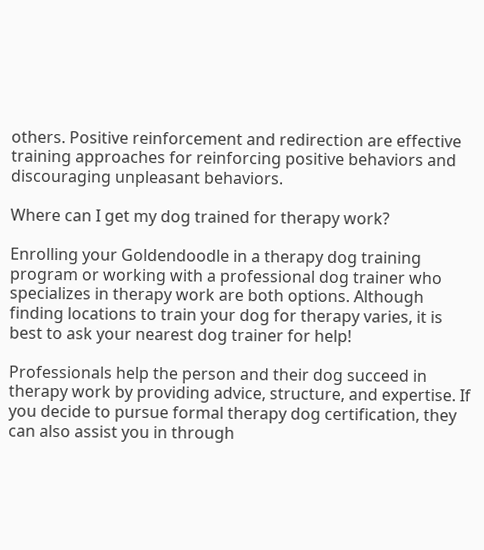others. Positive reinforcement and redirection are effective training approaches for reinforcing positive behaviors and discouraging unpleasant behaviors.

Where can I get my dog trained for therapy work?

Enrolling your Goldendoodle in a therapy dog training program or working with a professional dog trainer who specializes in therapy work are both options. Although finding locations to train your dog for therapy varies, it is best to ask your nearest dog trainer for help!

Professionals help the person and their dog succeed in therapy work by providing advice, structure, and expertise. If you decide to pursue formal therapy dog certification, they can also assist you in through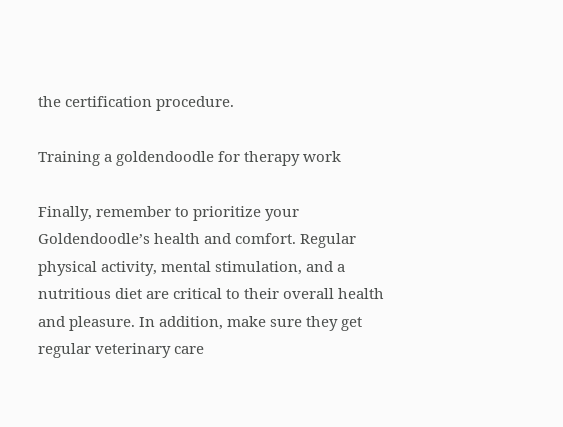the certification procedure.

Training a goldendoodle for therapy work

Finally, remember to prioritize your Goldendoodle’s health and comfort. Regular physical activity, mental stimulation, and a nutritious diet are critical to their overall health and pleasure. In addition, make sure they get regular veterinary care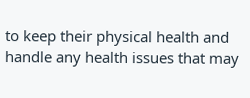to keep their physical health and handle any health issues that may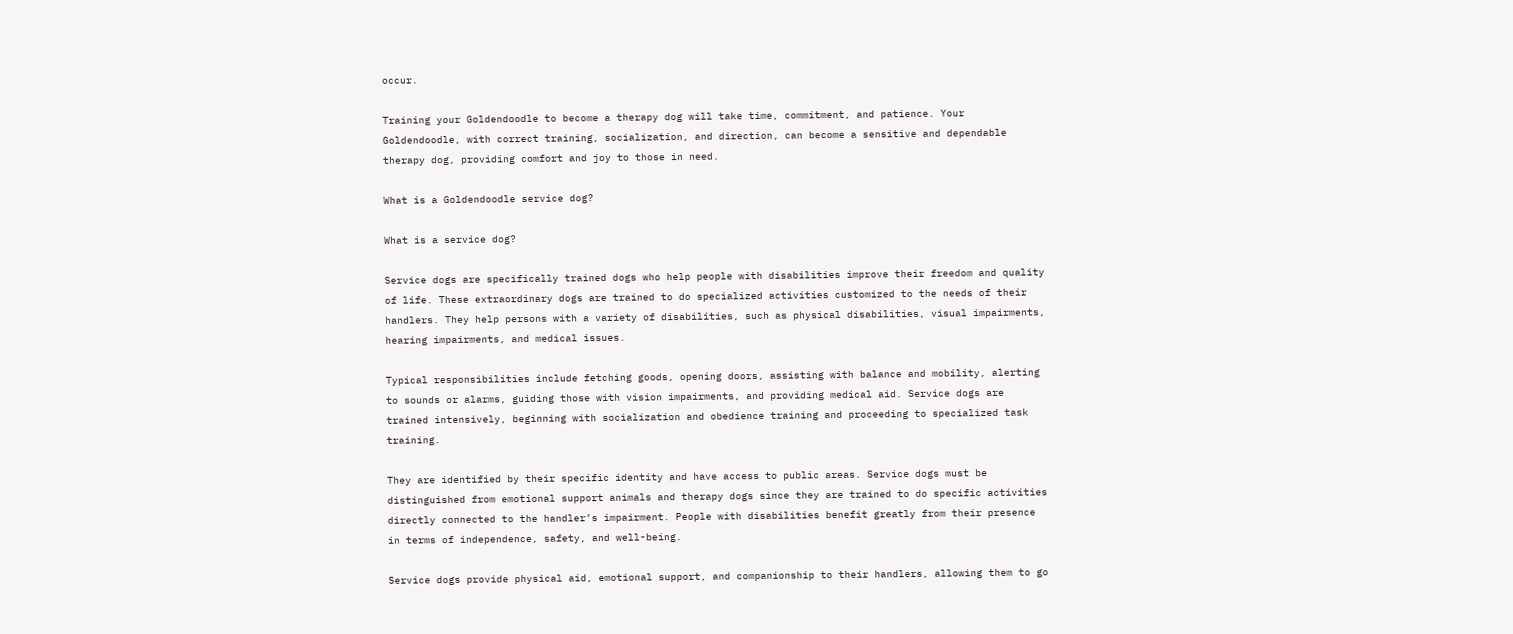occur.

Training your Goldendoodle to become a therapy dog will take time, commitment, and patience. Your Goldendoodle, with correct training, socialization, and direction, can become a sensitive and dependable therapy dog, providing comfort and joy to those in need.

What is a Goldendoodle service dog?

What is a service dog?

Service dogs are specifically trained dogs who help people with disabilities improve their freedom and quality of life. These extraordinary dogs are trained to do specialized activities customized to the needs of their handlers. They help persons with a variety of disabilities, such as physical disabilities, visual impairments, hearing impairments, and medical issues.

Typical responsibilities include fetching goods, opening doors, assisting with balance and mobility, alerting to sounds or alarms, guiding those with vision impairments, and providing medical aid. Service dogs are trained intensively, beginning with socialization and obedience training and proceeding to specialized task training.

They are identified by their specific identity and have access to public areas. Service dogs must be distinguished from emotional support animals and therapy dogs since they are trained to do specific activities directly connected to the handler’s impairment. People with disabilities benefit greatly from their presence in terms of independence, safety, and well-being.

Service dogs provide physical aid, emotional support, and companionship to their handlers, allowing them to go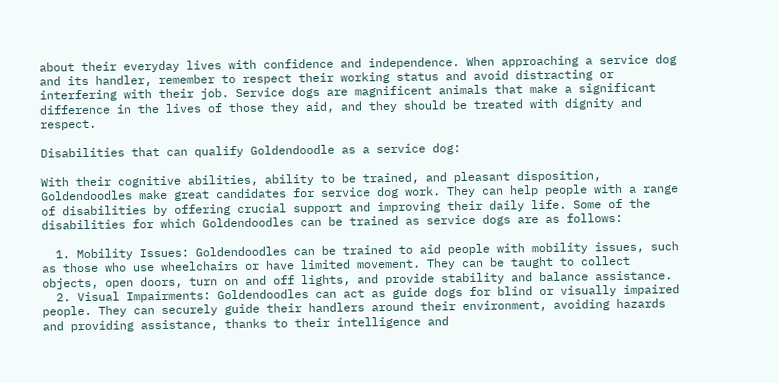about their everyday lives with confidence and independence. When approaching a service dog and its handler, remember to respect their working status and avoid distracting or interfering with their job. Service dogs are magnificent animals that make a significant difference in the lives of those they aid, and they should be treated with dignity and respect.

Disabilities that can qualify Goldendoodle as a service dog:

With their cognitive abilities, ability to be trained, and pleasant disposition, Goldendoodles make great candidates for service dog work. They can help people with a range of disabilities by offering crucial support and improving their daily life. Some of the disabilities for which Goldendoodles can be trained as service dogs are as follows:

  1. Mobility Issues: Goldendoodles can be trained to aid people with mobility issues, such as those who use wheelchairs or have limited movement. They can be taught to collect objects, open doors, turn on and off lights, and provide stability and balance assistance.
  2. Visual Impairments: Goldendoodles can act as guide dogs for blind or visually impaired people. They can securely guide their handlers around their environment, avoiding hazards and providing assistance, thanks to their intelligence and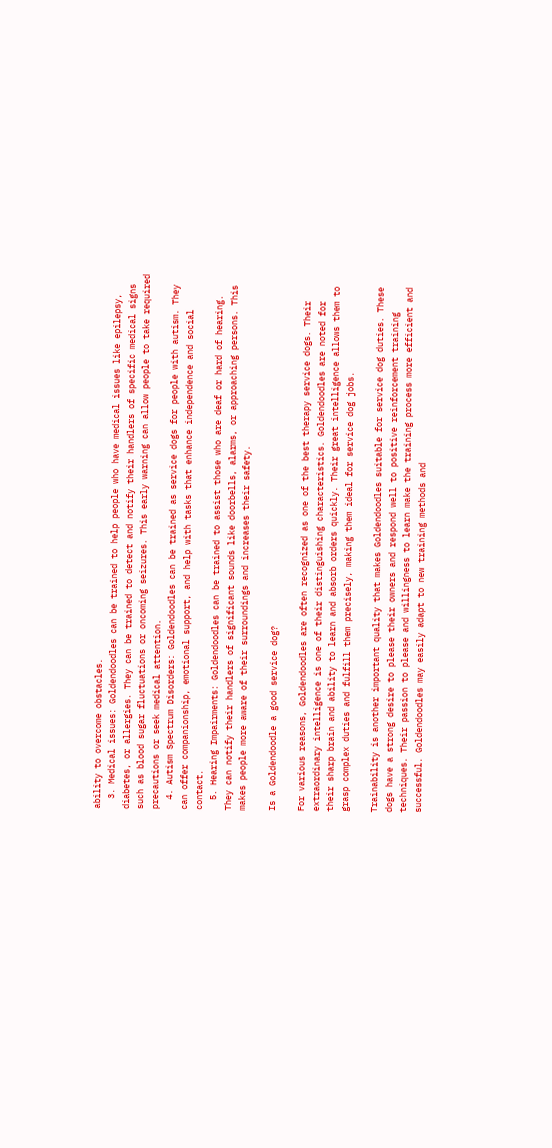ability to overcome obstacles.
  3. Medical issues: Goldendoodles can be trained to help people who have medical issues like epilepsy, diabetes, or allergies. They can be trained to detect and notify their handlers of specific medical signs such as blood sugar fluctuations or oncoming seizures. This early warning can allow people to take required precautions or seek medical attention.
  4. Autism Spectrum Disorders: Goldendoodles can be trained as service dogs for people with autism. They can offer companionship, emotional support, and help with tasks that enhance independence and social contact.
  5. Hearing Impairments: Goldendoodles can be trained to assist those who are deaf or hard of hearing. They can notify their handlers of significant sounds like doorbells, alarms, or approaching persons. This makes people more aware of their surroundings and increases their safety.

Is a Goldendoodle a good service dog?

For various reasons, Goldendoodles are often recognized as one of the best therapy service dogs. Their extraordinary intelligence is one of their distinguishing characteristics. Goldendoodles are noted for their sharp brain and ability to learn and absorb orders quickly. Their great intelligence allows them to grasp complex duties and fulfill them precisely, making them ideal for service dog jobs.

Trainability is another important quality that makes Goldendoodles suitable for service dog duties. These dogs have a strong desire to please their owners and respond well to positive reinforcement training techniques. Their passion to please and willingness to learn make the training process more efficient and successful. Goldendoodles may easily adapt to new training methods and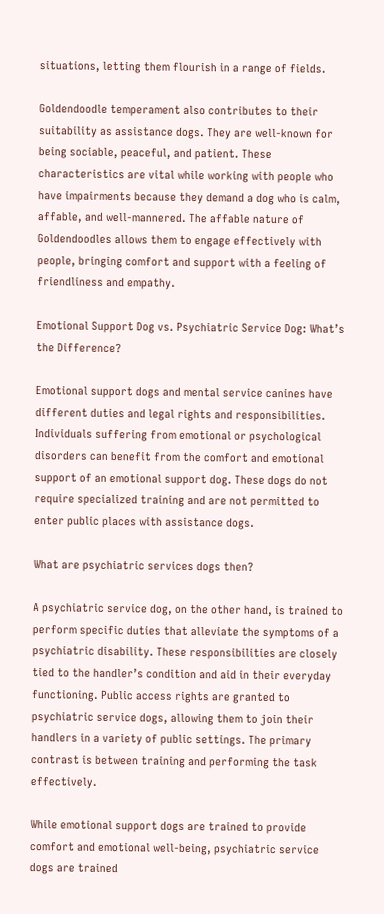situations, letting them flourish in a range of fields.

Goldendoodle temperament also contributes to their suitability as assistance dogs. They are well-known for being sociable, peaceful, and patient. These characteristics are vital while working with people who have impairments because they demand a dog who is calm, affable, and well-mannered. The affable nature of Goldendoodles allows them to engage effectively with people, bringing comfort and support with a feeling of friendliness and empathy.

Emotional Support Dog vs. Psychiatric Service Dog: What’s the Difference?

Emotional support dogs and mental service canines have different duties and legal rights and responsibilities. Individuals suffering from emotional or psychological disorders can benefit from the comfort and emotional support of an emotional support dog. These dogs do not require specialized training and are not permitted to enter public places with assistance dogs.

What are psychiatric services dogs then?

A psychiatric service dog, on the other hand, is trained to perform specific duties that alleviate the symptoms of a psychiatric disability. These responsibilities are closely tied to the handler’s condition and aid in their everyday functioning. Public access rights are granted to psychiatric service dogs, allowing them to join their handlers in a variety of public settings. The primary contrast is between training and performing the task effectively.

While emotional support dogs are trained to provide comfort and emotional well-being, psychiatric service dogs are trained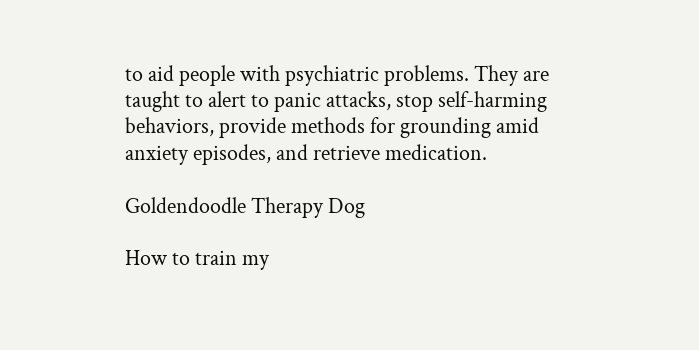to aid people with psychiatric problems. They are taught to alert to panic attacks, stop self-harming behaviors, provide methods for grounding amid anxiety episodes, and retrieve medication.

Goldendoodle Therapy Dog

How to train my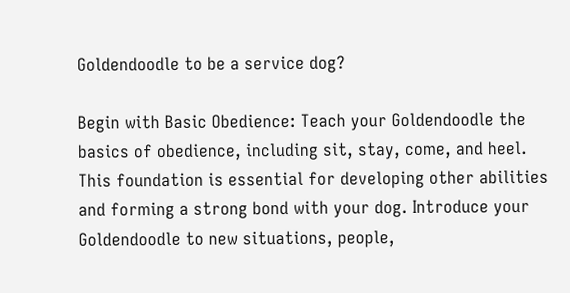Goldendoodle to be a service dog?

Begin with Basic Obedience: Teach your Goldendoodle the basics of obedience, including sit, stay, come, and heel. This foundation is essential for developing other abilities and forming a strong bond with your dog. Introduce your Goldendoodle to new situations, people,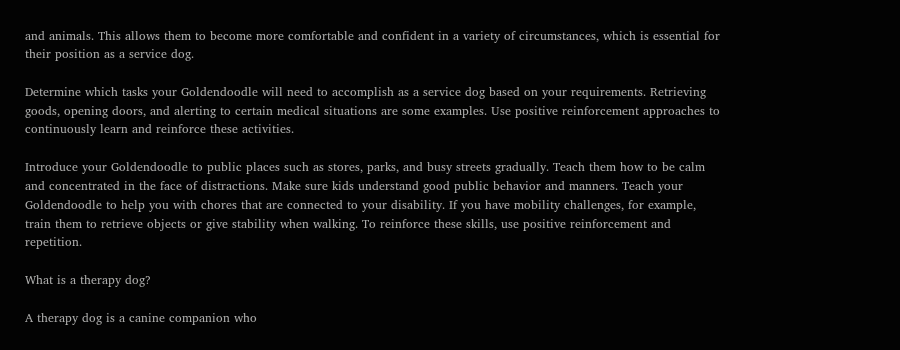and animals. This allows them to become more comfortable and confident in a variety of circumstances, which is essential for their position as a service dog.

Determine which tasks your Goldendoodle will need to accomplish as a service dog based on your requirements. Retrieving goods, opening doors, and alerting to certain medical situations are some examples. Use positive reinforcement approaches to continuously learn and reinforce these activities.

Introduce your Goldendoodle to public places such as stores, parks, and busy streets gradually. Teach them how to be calm and concentrated in the face of distractions. Make sure kids understand good public behavior and manners. Teach your Goldendoodle to help you with chores that are connected to your disability. If you have mobility challenges, for example, train them to retrieve objects or give stability when walking. To reinforce these skills, use positive reinforcement and repetition.

What is a therapy dog?

A therapy dog is a canine companion who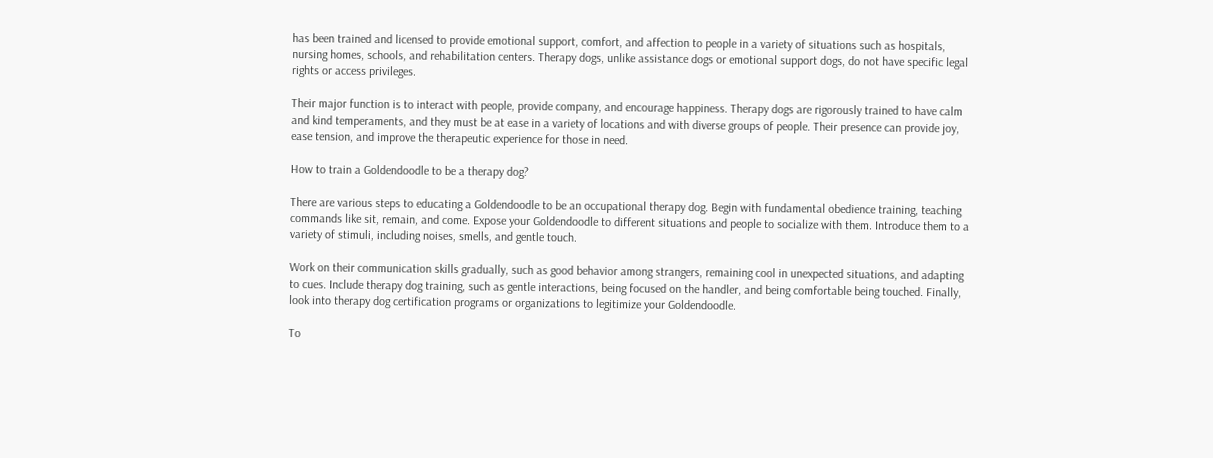has been trained and licensed to provide emotional support, comfort, and affection to people in a variety of situations such as hospitals, nursing homes, schools, and rehabilitation centers. Therapy dogs, unlike assistance dogs or emotional support dogs, do not have specific legal rights or access privileges.

Their major function is to interact with people, provide company, and encourage happiness. Therapy dogs are rigorously trained to have calm and kind temperaments, and they must be at ease in a variety of locations and with diverse groups of people. Their presence can provide joy, ease tension, and improve the therapeutic experience for those in need.

How to train a Goldendoodle to be a therapy dog?

There are various steps to educating a Goldendoodle to be an occupational therapy dog. Begin with fundamental obedience training, teaching commands like sit, remain, and come. Expose your Goldendoodle to different situations and people to socialize with them. Introduce them to a variety of stimuli, including noises, smells, and gentle touch.

Work on their communication skills gradually, such as good behavior among strangers, remaining cool in unexpected situations, and adapting to cues. Include therapy dog training, such as gentle interactions, being focused on the handler, and being comfortable being touched. Finally, look into therapy dog certification programs or organizations to legitimize your Goldendoodle.

To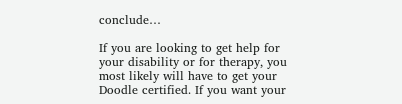conclude…

If you are looking to get help for your disability or for therapy, you most likely will have to get your Doodle certified. If you want your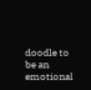doodle to be an emotional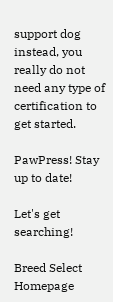support dog instead, you really do not need any type of certification to get started.

PawPress! Stay up to date!

Let's get searching!

Breed Select Homepage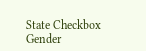State Checkbox
Gender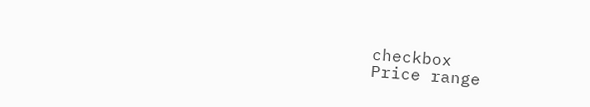checkbox
Price range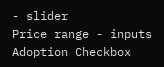- slider
Price range - inputs
Adoption Checkbox